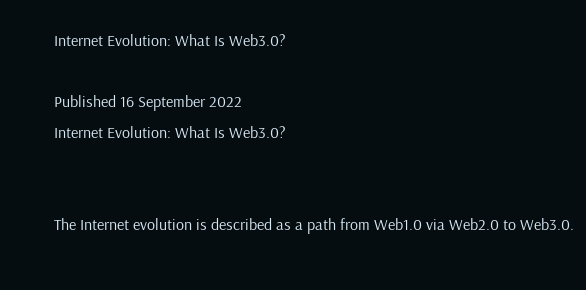Internet Evolution: What Is Web3.0?

Published 16 September 2022
Internet Evolution: What Is Web3.0?


The Internet evolution is described as a path from Web1.0 via Web2.0 to Web3.0.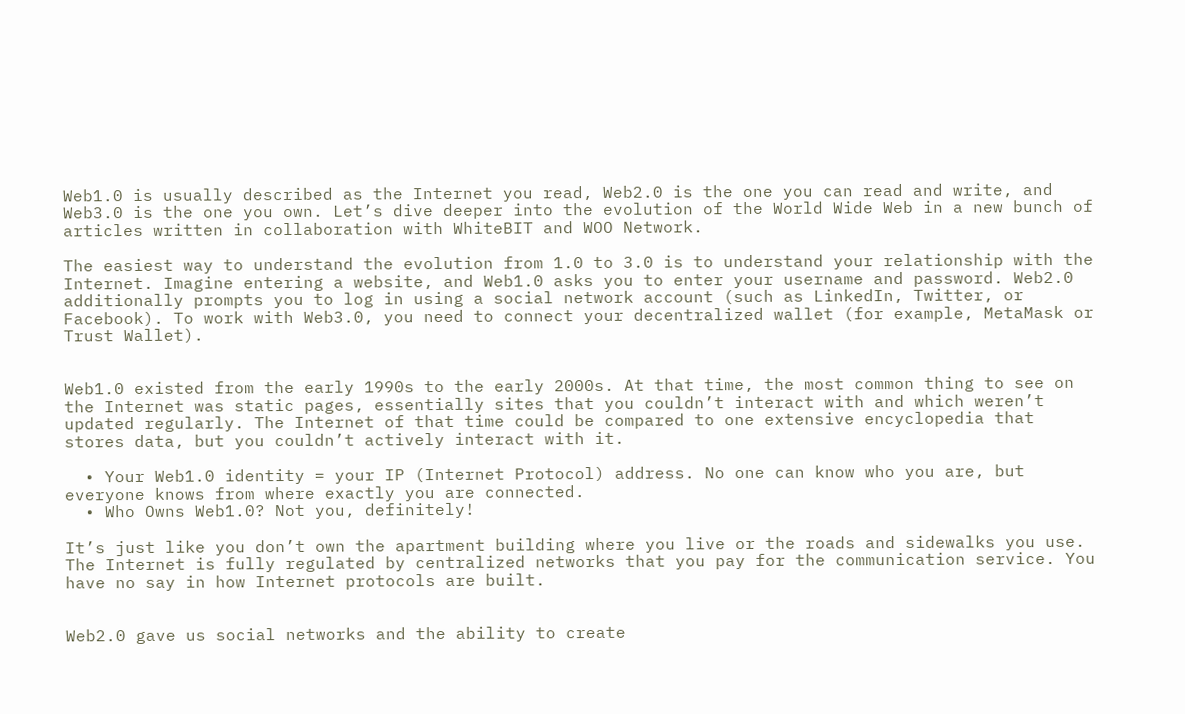Web1.0 is usually described as the Internet you read, Web2.0 is the one you can read and write, and Web3.0 is the one you own. Let’s dive deeper into the evolution of the World Wide Web in a new bunch of articles written in collaboration with WhiteBIT and WOO Network.

The easiest way to understand the evolution from 1.0 to 3.0 is to understand your relationship with the Internet. Imagine entering a website, and Web1.0 asks you to enter your username and password. Web2.0 additionally prompts you to log in using a social network account (such as LinkedIn, Twitter, or Facebook). To work with Web3.0, you need to connect your decentralized wallet (for example, MetaMask or Trust Wallet).


Web1.0 existed from the early 1990s to the early 2000s. At that time, the most common thing to see on the Internet was static pages, essentially sites that you couldn’t interact with and which weren’t updated regularly. The Internet of that time could be compared to one extensive encyclopedia that stores data, but you couldn’t actively interact with it.

  • Your Web1.0 identity = your IP (Internet Protocol) address. No one can know who you are, but everyone knows from where exactly you are connected.
  • Who Owns Web1.0? Not you, definitely!

It’s just like you don’t own the apartment building where you live or the roads and sidewalks you use. The Internet is fully regulated by centralized networks that you pay for the communication service. You have no say in how Internet protocols are built.


Web2.0 gave us social networks and the ability to create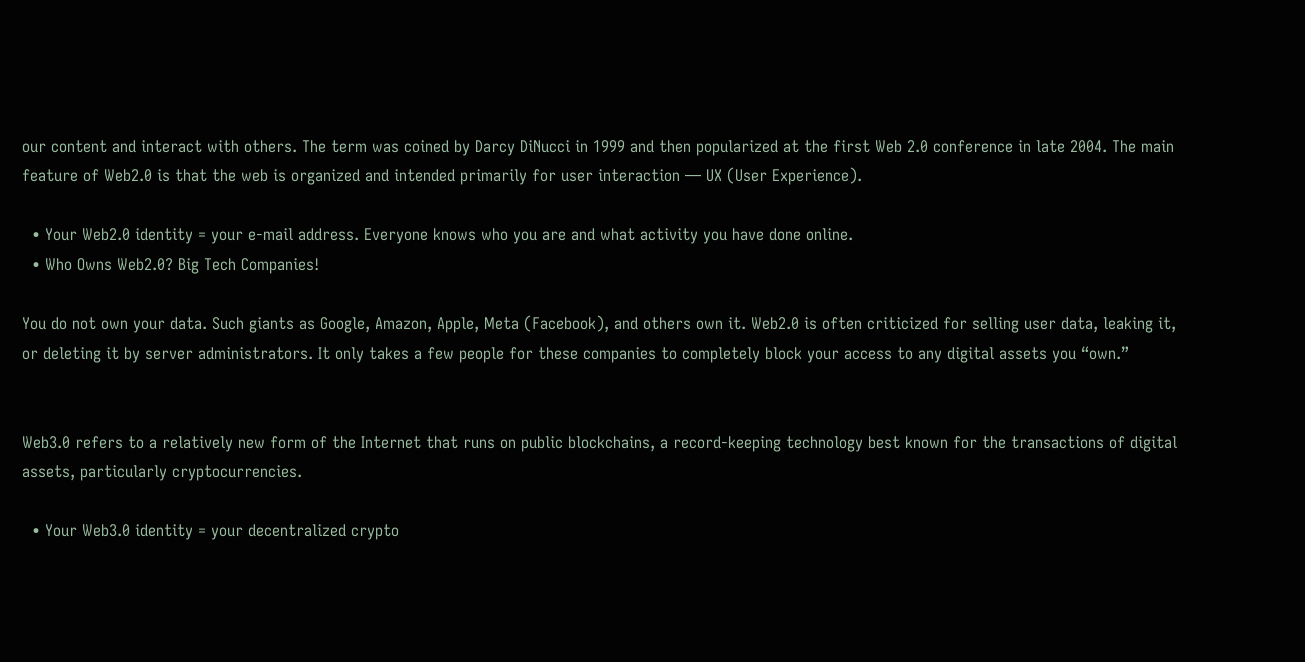our content and interact with others. The term was coined by Darcy DiNucci in 1999 and then popularized at the first Web 2.0 conference in late 2004. The main feature of Web2.0 is that the web is organized and intended primarily for user interaction — UX (User Experience).

  • Your Web2.0 identity = your e-mail address. Everyone knows who you are and what activity you have done online.
  • Who Owns Web2.0? Big Tech Companies!

You do not own your data. Such giants as Google, Amazon, Apple, Meta (Facebook), and others own it. Web2.0 is often criticized for selling user data, leaking it, or deleting it by server administrators. It only takes a few people for these companies to completely block your access to any digital assets you “own.”


Web3.0 refers to a relatively new form of the Internet that runs on public blockchains, a record-keeping technology best known for the transactions of digital assets, particularly cryptocurrencies.

  • Your Web3.0 identity = your decentralized crypto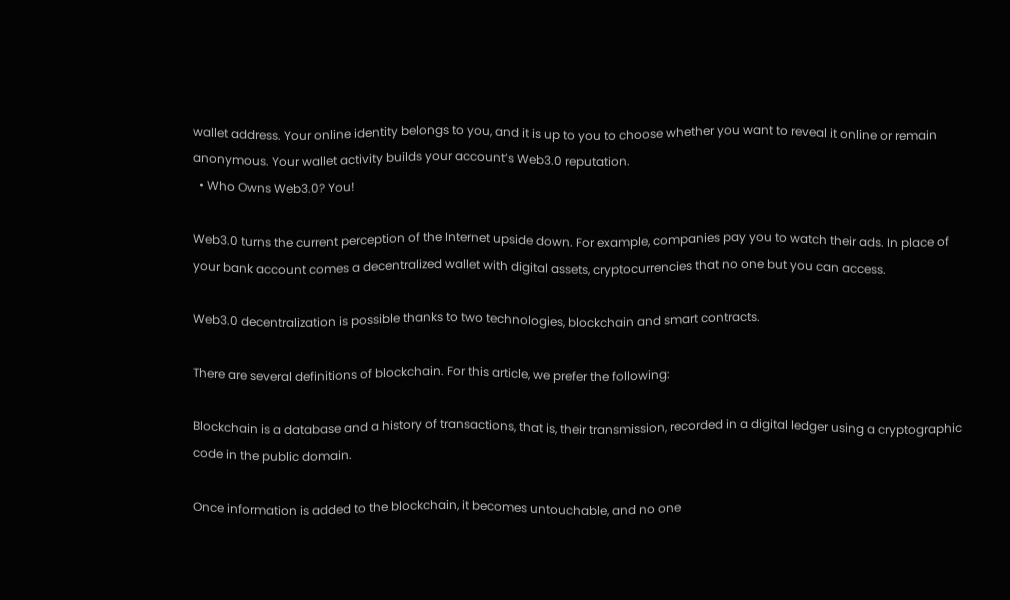wallet address. Your online identity belongs to you, and it is up to you to choose whether you want to reveal it online or remain anonymous. Your wallet activity builds your account’s Web3.0 reputation.
  • Who Owns Web3.0? You!

Web3.0 turns the current perception of the Internet upside down. For example, companies pay you to watch their ads. In place of your bank account comes a decentralized wallet with digital assets, cryptocurrencies that no one but you can access.

Web3.0 decentralization is possible thanks to two technologies, blockchain and smart contracts.

There are several definitions of blockchain. For this article, we prefer the following:

Blockchain is a database and a history of transactions, that is, their transmission, recorded in a digital ledger using a cryptographic code in the public domain.

Once information is added to the blockchain, it becomes untouchable, and no one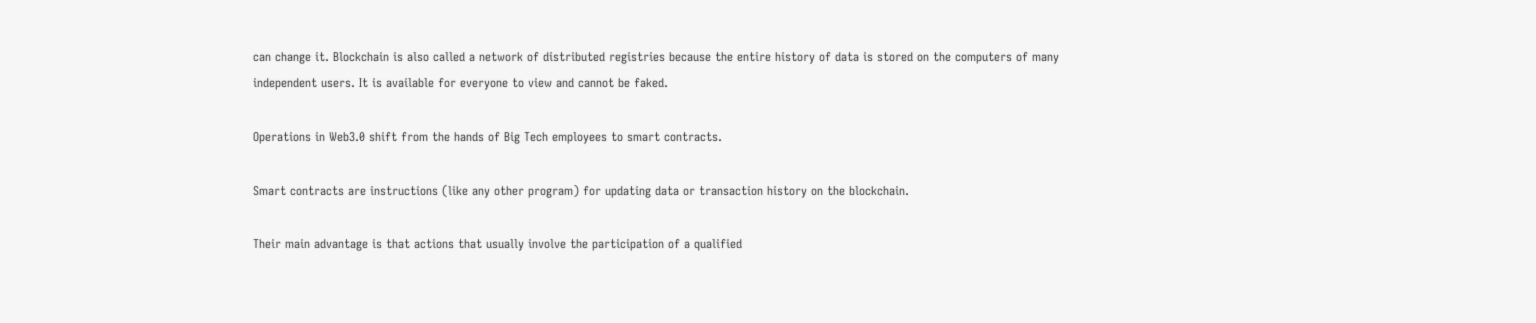can change it. Blockchain is also called a network of distributed registries because the entire history of data is stored on the computers of many independent users. It is available for everyone to view and cannot be faked.

Operations in Web3.0 shift from the hands of Big Tech employees to smart contracts.

Smart contracts are instructions (like any other program) for updating data or transaction history on the blockchain.

Their main advantage is that actions that usually involve the participation of a qualified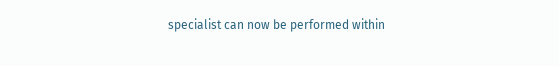specialist can now be performed within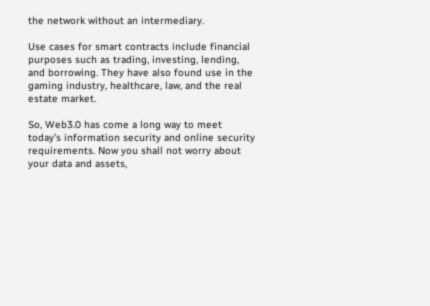the network without an intermediary.

Use cases for smart contracts include financial purposes such as trading, investing, lending, and borrowing. They have also found use in the gaming industry, healthcare, law, and the real estate market.

So, Web3.0 has come a long way to meet today’s information security and online security requirements. Now you shall not worry about your data and assets,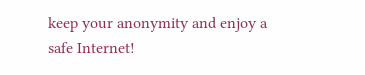keep your anonymity and enjoy a safe Internet!